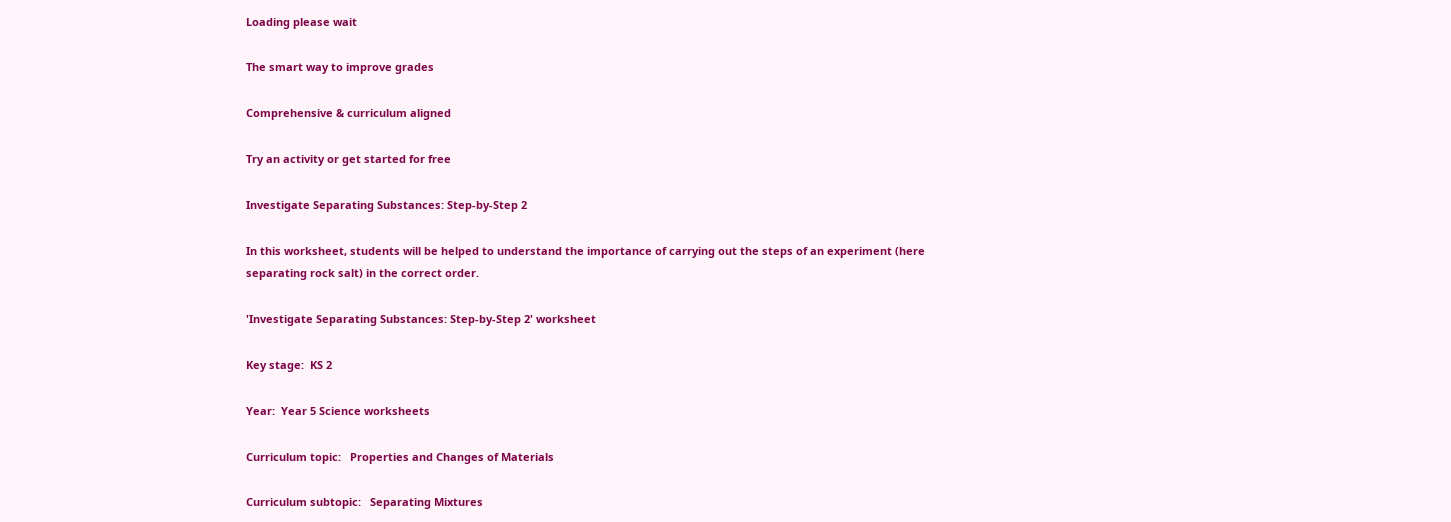Loading please wait

The smart way to improve grades

Comprehensive & curriculum aligned

Try an activity or get started for free

Investigate Separating Substances: Step-by-Step 2

In this worksheet, students will be helped to understand the importance of carrying out the steps of an experiment (here separating rock salt) in the correct order.

'Investigate Separating Substances: Step-by-Step 2' worksheet

Key stage:  KS 2

Year:  Year 5 Science worksheets

Curriculum topic:   Properties and Changes of Materials

Curriculum subtopic:   Separating Mixtures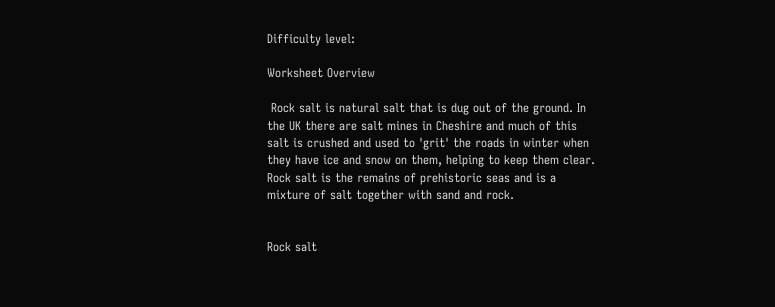Difficulty level:

Worksheet Overview

 Rock salt is natural salt that is dug out of the ground. In the UK there are salt mines in Cheshire and much of this salt is crushed and used to 'grit' the roads in winter when they have ice and snow on them, helping to keep them clear. Rock salt is the remains of prehistoric seas and is a mixture of salt together with sand and rock.


Rock salt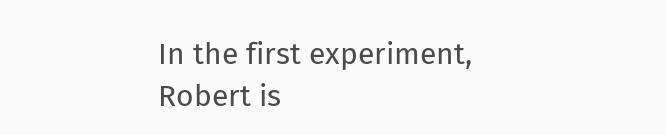In the first experiment, Robert is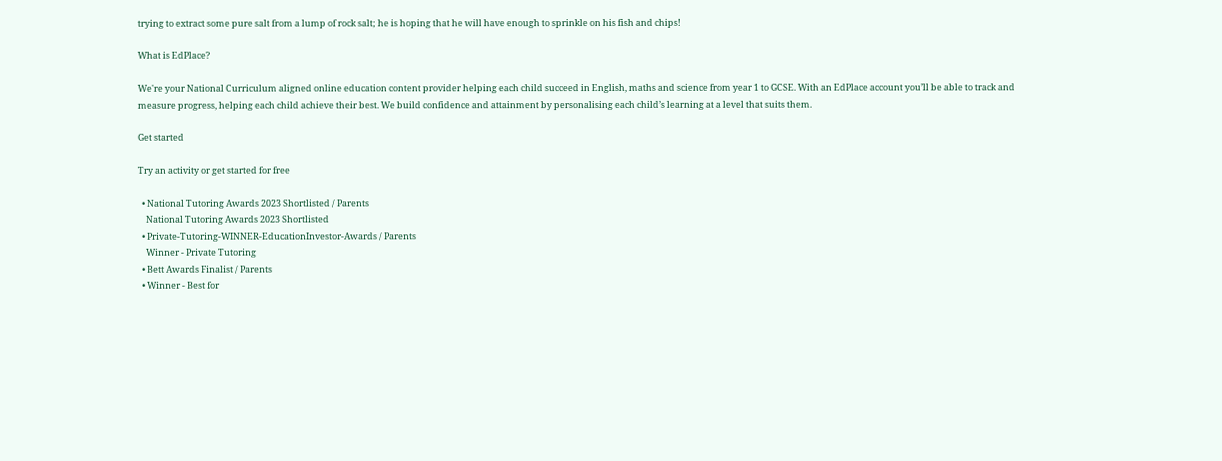trying to extract some pure salt from a lump of rock salt; he is hoping that he will have enough to sprinkle on his fish and chips!

What is EdPlace?

We're your National Curriculum aligned online education content provider helping each child succeed in English, maths and science from year 1 to GCSE. With an EdPlace account you’ll be able to track and measure progress, helping each child achieve their best. We build confidence and attainment by personalising each child’s learning at a level that suits them.

Get started

Try an activity or get started for free

  • National Tutoring Awards 2023 Shortlisted / Parents
    National Tutoring Awards 2023 Shortlisted
  • Private-Tutoring-WINNER-EducationInvestor-Awards / Parents
    Winner - Private Tutoring
  • Bett Awards Finalist / Parents
  • Winner - Best for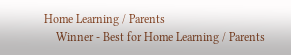Home Learning / Parents
    Winner - Best for Home Learning / Parents